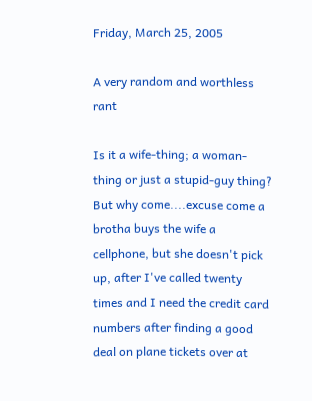Friday, March 25, 2005

A very random and worthless rant

Is it a wife-thing; a woman-thing or just a stupid-guy thing? But why come....excuse come a brotha buys the wife a cellphone, but she doesn't pick up, after I've called twenty times and I need the credit card numbers after finding a good deal on plane tickets over at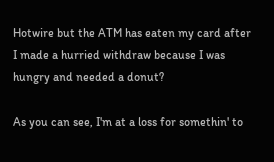Hotwire but the ATM has eaten my card after I made a hurried withdraw because I was hungry and needed a donut?

As you can see, I'm at a loss for somethin' to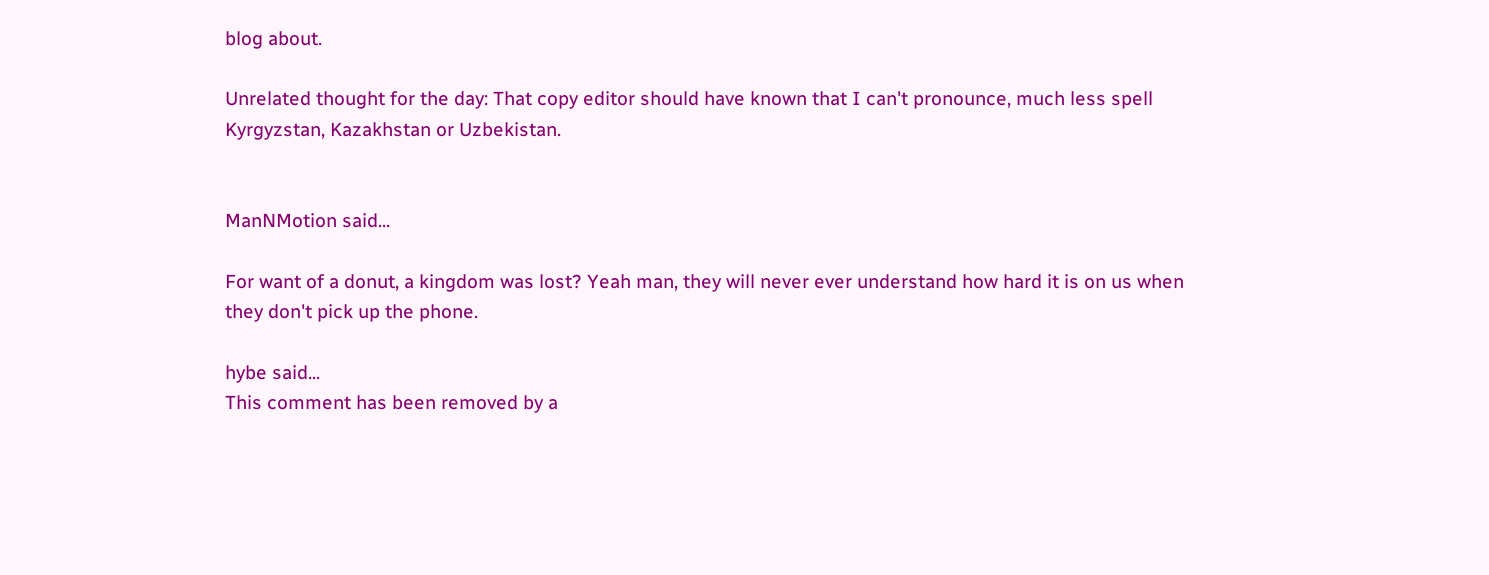blog about.

Unrelated thought for the day: That copy editor should have known that I can't pronounce, much less spell Kyrgyzstan, Kazakhstan or Uzbekistan.


ManNMotion said...

For want of a donut, a kingdom was lost? Yeah man, they will never ever understand how hard it is on us when they don't pick up the phone.

hybe said...
This comment has been removed by a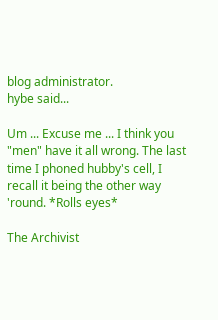blog administrator.
hybe said...

Um ... Excuse me ... I think you "men" have it all wrong. The last time I phoned hubby's cell, I recall it being the other way 'round. *Rolls eyes*

The Archivist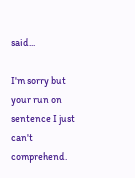said...

I'm sorry but your run on sentence I just can't comprehend.